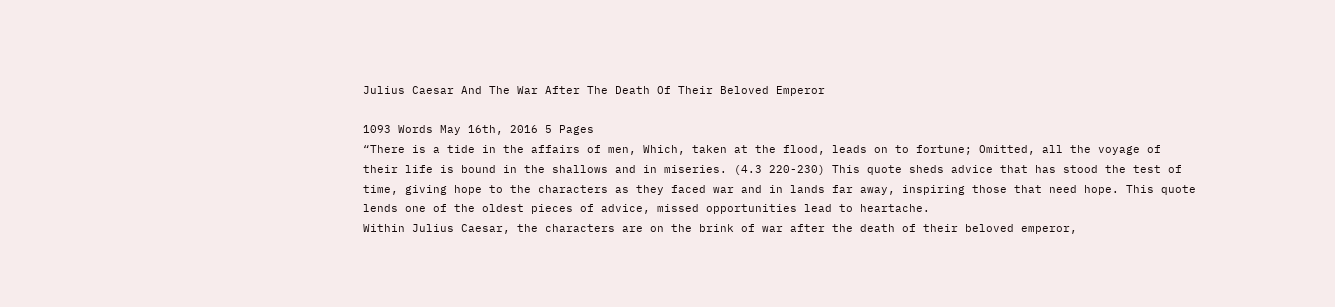Julius Caesar And The War After The Death Of Their Beloved Emperor

1093 Words May 16th, 2016 5 Pages
“There is a tide in the affairs of men, Which, taken at the flood, leads on to fortune; Omitted, all the voyage of their life is bound in the shallows and in miseries. (4.3 220-230) This quote sheds advice that has stood the test of time, giving hope to the characters as they faced war and in lands far away, inspiring those that need hope. This quote lends one of the oldest pieces of advice, missed opportunities lead to heartache.
Within Julius Caesar, the characters are on the brink of war after the death of their beloved emperor,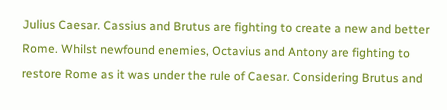Julius Caesar. Cassius and Brutus are fighting to create a new and better Rome. Whilst newfound enemies, Octavius and Antony are fighting to restore Rome as it was under the rule of Caesar. Considering Brutus and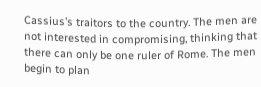Cassius’s traitors to the country. The men are not interested in compromising, thinking that there can only be one ruler of Rome. The men begin to plan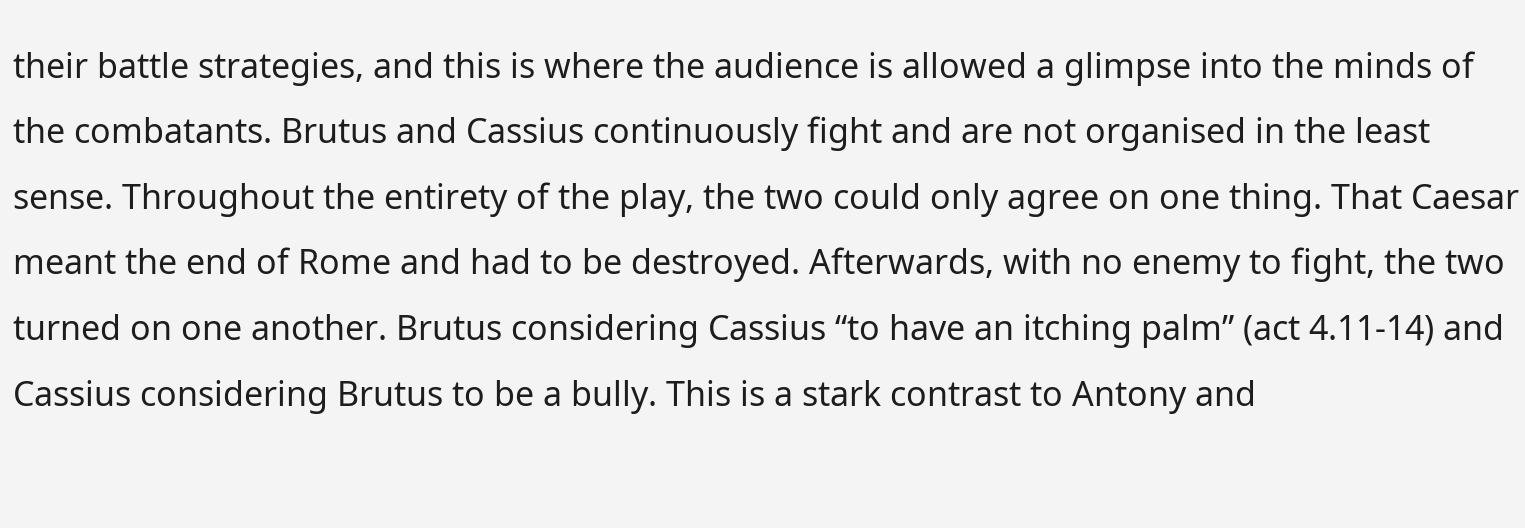their battle strategies, and this is where the audience is allowed a glimpse into the minds of the combatants. Brutus and Cassius continuously fight and are not organised in the least sense. Throughout the entirety of the play, the two could only agree on one thing. That Caesar meant the end of Rome and had to be destroyed. Afterwards, with no enemy to fight, the two turned on one another. Brutus considering Cassius “to have an itching palm” (act 4.11-14) and Cassius considering Brutus to be a bully. This is a stark contrast to Antony and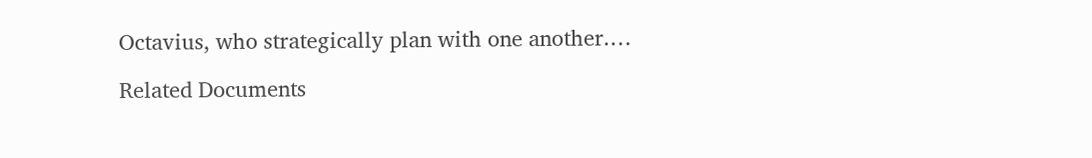Octavius, who strategically plan with one another.…

Related Documents